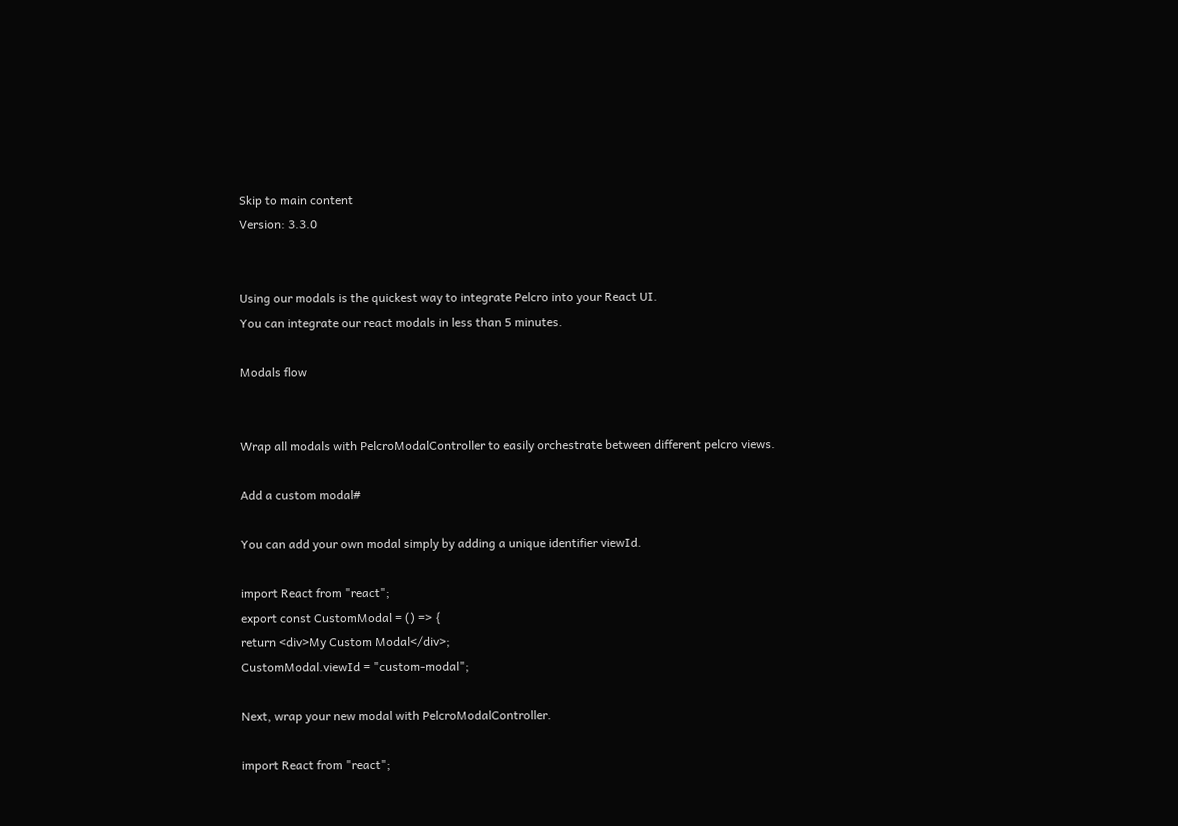Skip to main content
Version: 3.3.0


Using our modals is the quickest way to integrate Pelcro into your React UI.
You can integrate our react modals in less than 5 minutes.

Modals flow


Wrap all modals with PelcroModalController to easily orchestrate between different pelcro views.

Add a custom modal#

You can add your own modal simply by adding a unique identifier viewId.

import React from "react";
export const CustomModal = () => {
return <div>My Custom Modal</div>;
CustomModal.viewId = "custom-modal";

Next, wrap your new modal with PelcroModalController.

import React from "react";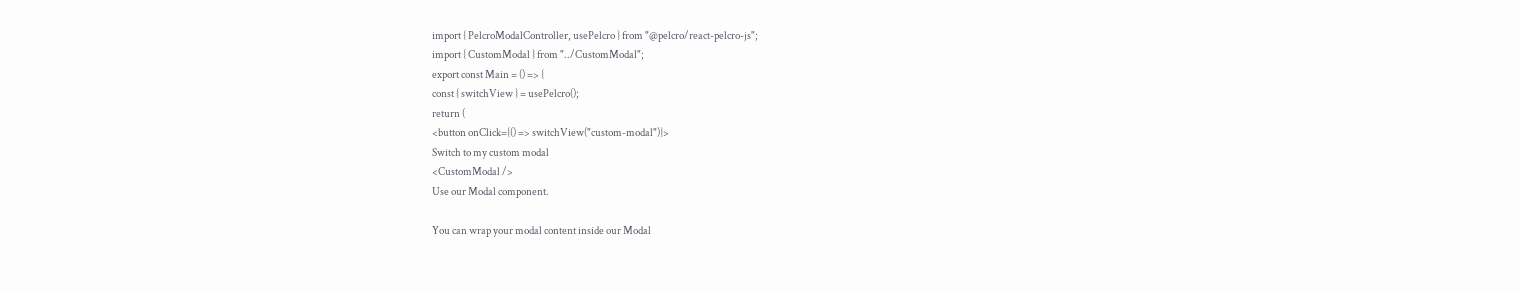import { PelcroModalController, usePelcro } from "@pelcro/react-pelcro-js";
import { CustomModal } from "../CustomModal";
export const Main = () => {
const { switchView } = usePelcro();
return (
<button onClick={() => switchView("custom-modal")}>
Switch to my custom modal
<CustomModal />
Use our Modal component.

You can wrap your modal content inside our Modal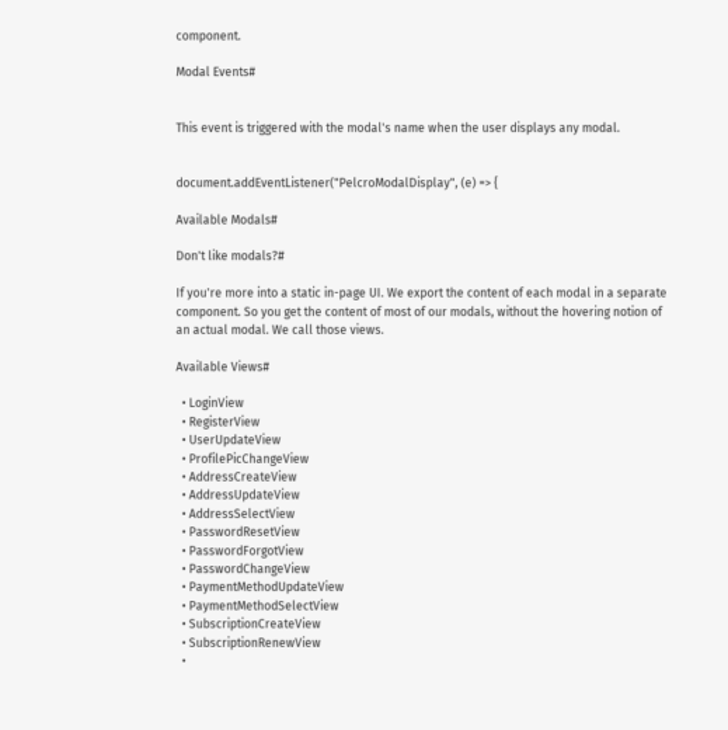component.

Modal Events#


This event is triggered with the modal's name when the user displays any modal.


document.addEventListener("PelcroModalDisplay", (e) => {

Available Modals#

Don't like modals?#

If you're more into a static in-page UI. We export the content of each modal in a separate component. So you get the content of most of our modals, without the hovering notion of an actual modal. We call those views.

Available Views#

  • LoginView
  • RegisterView
  • UserUpdateView
  • ProfilePicChangeView
  • AddressCreateView
  • AddressUpdateView
  • AddressSelectView
  • PasswordResetView
  • PasswordForgotView
  • PasswordChangeView
  • PaymentMethodUpdateView
  • PaymentMethodSelectView
  • SubscriptionCreateView
  • SubscriptionRenewView
  •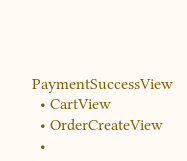PaymentSuccessView
  • CartView
  • OrderCreateView
  •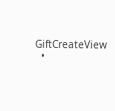GiftCreateView
  •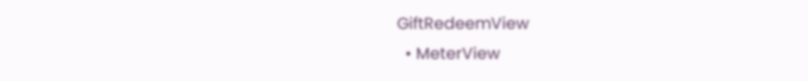GiftRedeemView
  • MeterView